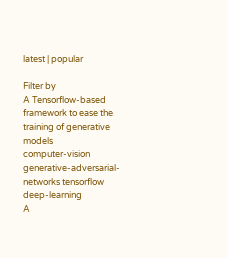latest | popular

Filter by
A Tensorflow-based framework to ease the training of generative models
computer-vision generative-adversarial-networks tensorflow deep-learning
A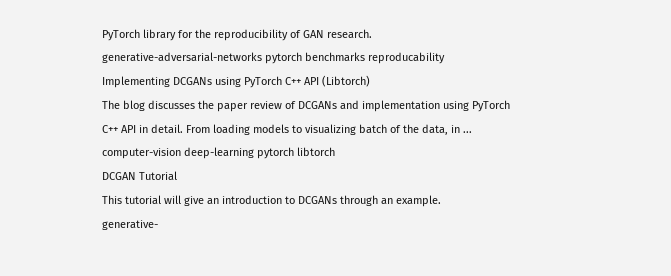PyTorch library for the reproducibility of GAN research.
generative-adversarial-networks pytorch benchmarks reproducability
Implementing DCGANs using PyTorch C++ API (Libtorch)
The blog discusses the paper review of DCGANs and implementation using PyTorch C++ API in detail. From loading models to visualizing batch of the data, in ...
computer-vision deep-learning pytorch libtorch
DCGAN Tutorial
This tutorial will give an introduction to DCGANs through an example.
generative-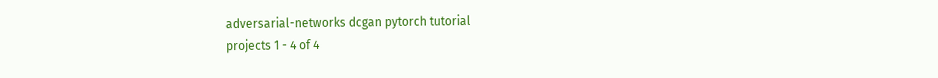adversarial-networks dcgan pytorch tutorial
projects 1 - 4 of 4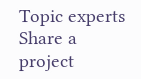Topic experts
Share a project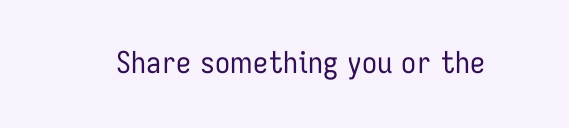Share something you or the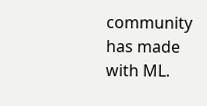community has made with ML.